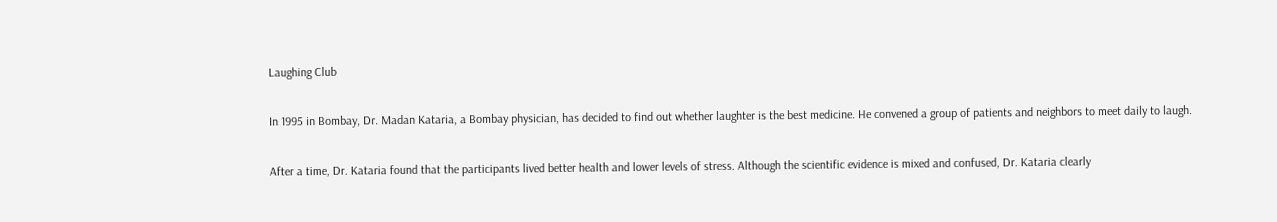Laughing Club

In 1995 in Bombay, Dr. Madan Kataria, a Bombay physician, has decided to find out whether laughter is the best medicine. He convened a group of patients and neighbors to meet daily to laugh.

After a time, Dr. Kataria found that the participants lived better health and lower levels of stress. Although the scientific evidence is mixed and confused, Dr. Kataria clearly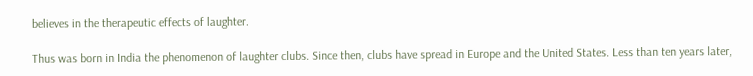believes in the therapeutic effects of laughter.

Thus was born in India the phenomenon of laughter clubs. Since then, clubs have spread in Europe and the United States. Less than ten years later,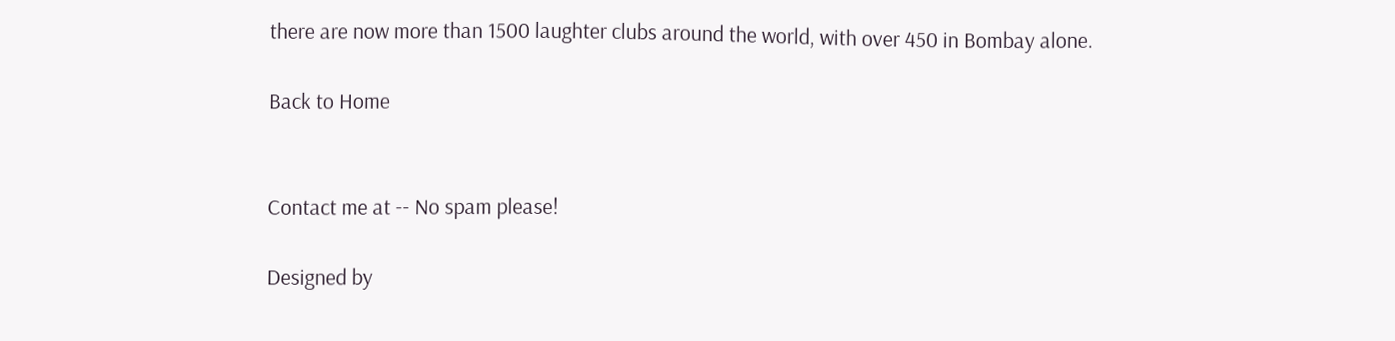there are now more than 1500 laughter clubs around the world, with over 450 in Bombay alone.

Back to Home


Contact me at -- No spam please!

Designed by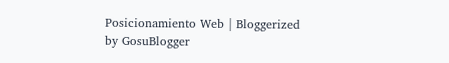Posicionamiento Web | Bloggerized by GosuBlogger